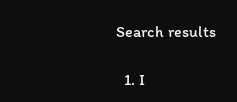Search results

  1. I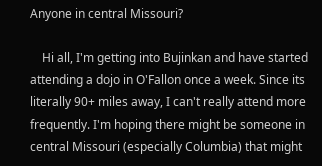Anyone in central Missouri?

    Hi all, I'm getting into Bujinkan and have started attending a dojo in O'Fallon once a week. Since its literally 90+ miles away, I can't really attend more frequently. I'm hoping there might be someone in central Missouri (especially Columbia) that might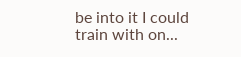be into it I could train with on...